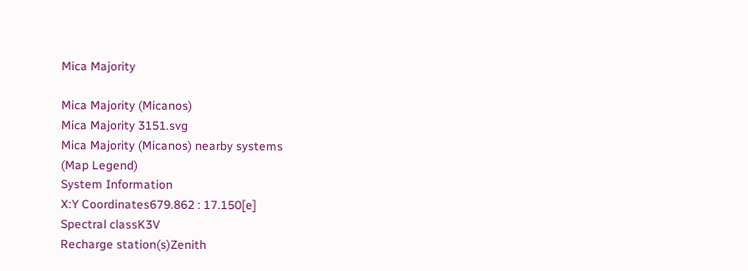Mica Majority

Mica Majority (Micanos)
Mica Majority 3151.svg
Mica Majority (Micanos) nearby systems
(Map Legend)
System Information
X:Y Coordinates679.862 : 17.150[e]
Spectral classK3V
Recharge station(s)Zenith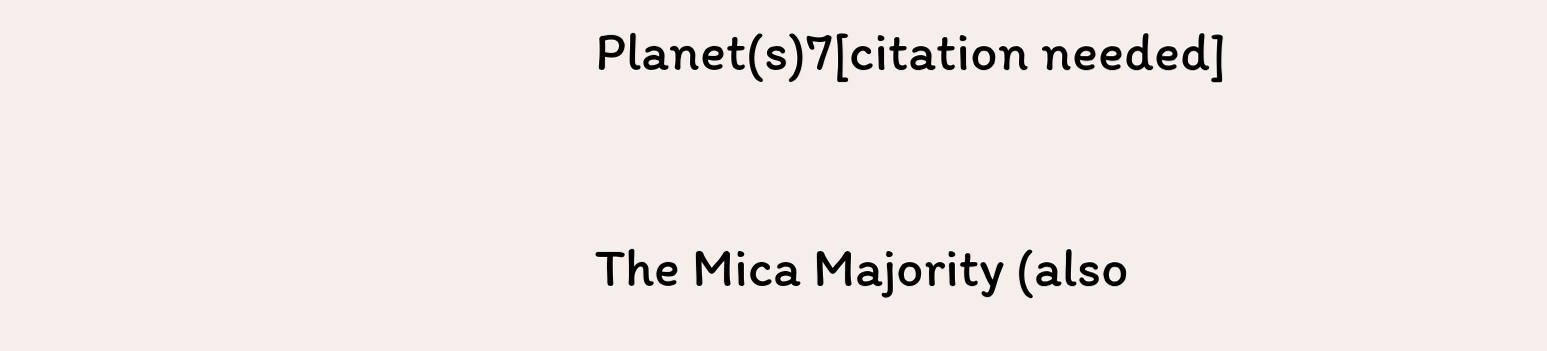Planet(s)7[citation needed]

The Mica Majority (also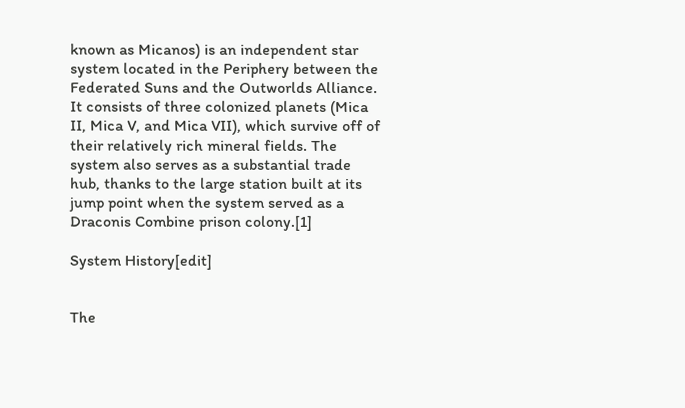known as Micanos) is an independent star system located in the Periphery between the Federated Suns and the Outworlds Alliance. It consists of three colonized planets (Mica II, Mica V, and Mica VII), which survive off of their relatively rich mineral fields. The system also serves as a substantial trade hub, thanks to the large station built at its jump point when the system served as a Draconis Combine prison colony.[1]

System History[edit]


The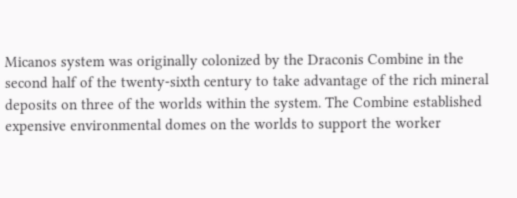Micanos system was originally colonized by the Draconis Combine in the second half of the twenty-sixth century to take advantage of the rich mineral deposits on three of the worlds within the system. The Combine established expensive environmental domes on the worlds to support the worker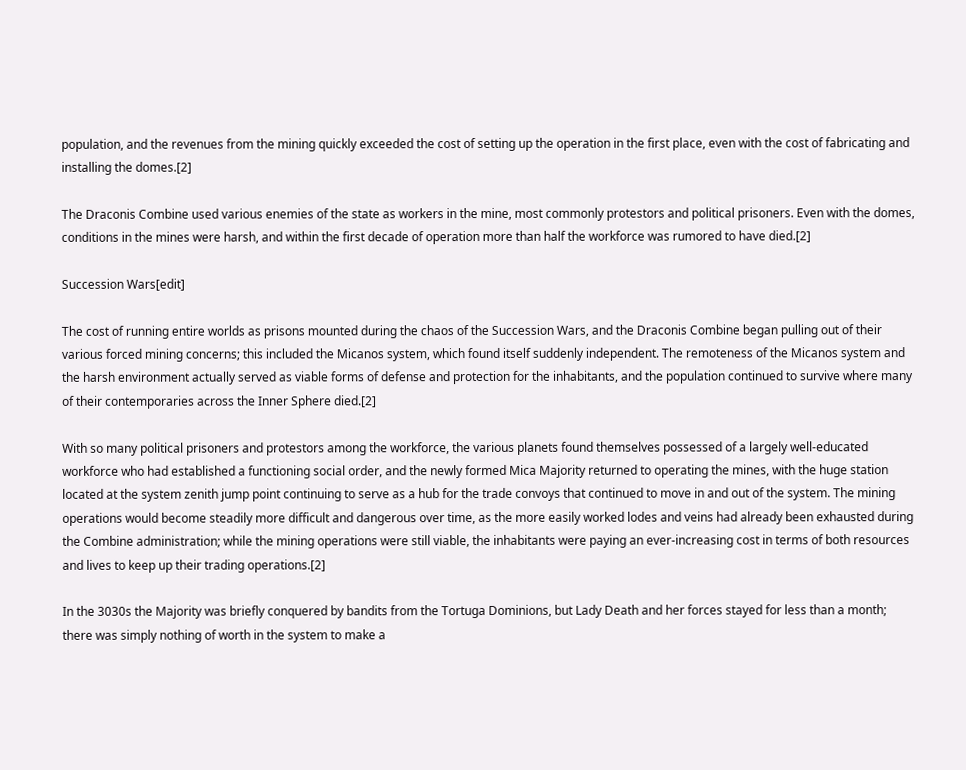population, and the revenues from the mining quickly exceeded the cost of setting up the operation in the first place, even with the cost of fabricating and installing the domes.[2]

The Draconis Combine used various enemies of the state as workers in the mine, most commonly protestors and political prisoners. Even with the domes, conditions in the mines were harsh, and within the first decade of operation more than half the workforce was rumored to have died.[2]

Succession Wars[edit]

The cost of running entire worlds as prisons mounted during the chaos of the Succession Wars, and the Draconis Combine began pulling out of their various forced mining concerns; this included the Micanos system, which found itself suddenly independent. The remoteness of the Micanos system and the harsh environment actually served as viable forms of defense and protection for the inhabitants, and the population continued to survive where many of their contemporaries across the Inner Sphere died.[2]

With so many political prisoners and protestors among the workforce, the various planets found themselves possessed of a largely well-educated workforce who had established a functioning social order, and the newly formed Mica Majority returned to operating the mines, with the huge station located at the system zenith jump point continuing to serve as a hub for the trade convoys that continued to move in and out of the system. The mining operations would become steadily more difficult and dangerous over time, as the more easily worked lodes and veins had already been exhausted during the Combine administration; while the mining operations were still viable, the inhabitants were paying an ever-increasing cost in terms of both resources and lives to keep up their trading operations.[2]

In the 3030s the Majority was briefly conquered by bandits from the Tortuga Dominions, but Lady Death and her forces stayed for less than a month; there was simply nothing of worth in the system to make a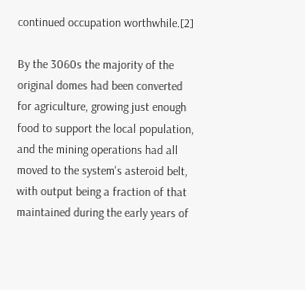continued occupation worthwhile.[2]

By the 3060s the majority of the original domes had been converted for agriculture, growing just enough food to support the local population, and the mining operations had all moved to the system's asteroid belt, with output being a fraction of that maintained during the early years of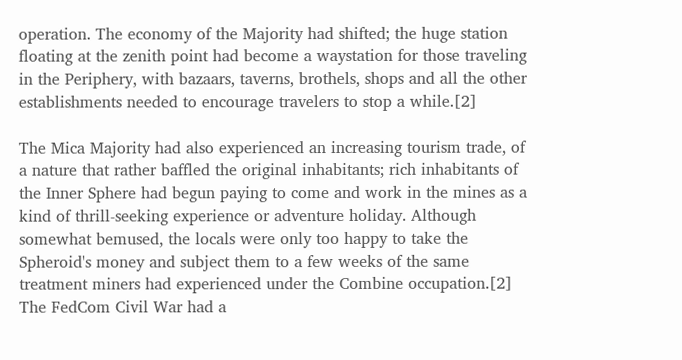operation. The economy of the Majority had shifted; the huge station floating at the zenith point had become a waystation for those traveling in the Periphery, with bazaars, taverns, brothels, shops and all the other establishments needed to encourage travelers to stop a while.[2]

The Mica Majority had also experienced an increasing tourism trade, of a nature that rather baffled the original inhabitants; rich inhabitants of the Inner Sphere had begun paying to come and work in the mines as a kind of thrill-seeking experience or adventure holiday. Although somewhat bemused, the locals were only too happy to take the Spheroid's money and subject them to a few weeks of the same treatment miners had experienced under the Combine occupation.[2] The FedCom Civil War had a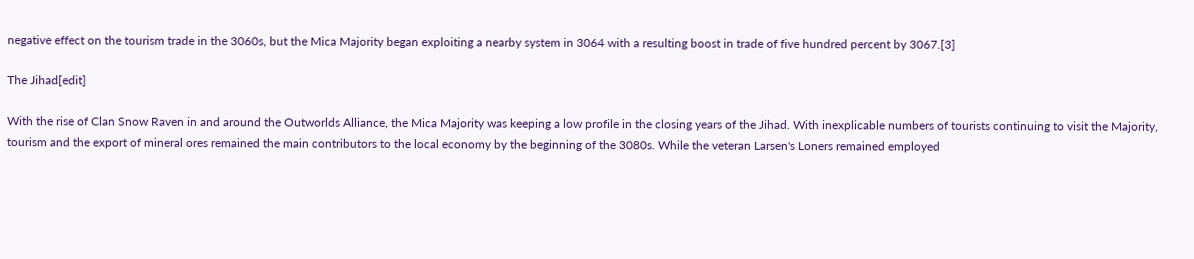negative effect on the tourism trade in the 3060s, but the Mica Majority began exploiting a nearby system in 3064 with a resulting boost in trade of five hundred percent by 3067.[3]

The Jihad[edit]

With the rise of Clan Snow Raven in and around the Outworlds Alliance, the Mica Majority was keeping a low profile in the closing years of the Jihad. With inexplicable numbers of tourists continuing to visit the Majority, tourism and the export of mineral ores remained the main contributors to the local economy by the beginning of the 3080s. While the veteran Larsen's Loners remained employed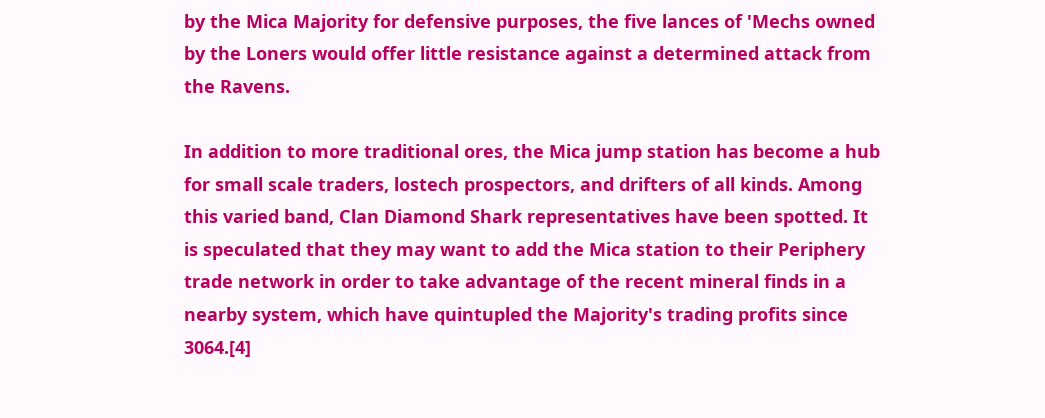by the Mica Majority for defensive purposes, the five lances of 'Mechs owned by the Loners would offer little resistance against a determined attack from the Ravens.

In addition to more traditional ores, the Mica jump station has become a hub for small scale traders, lostech prospectors, and drifters of all kinds. Among this varied band, Clan Diamond Shark representatives have been spotted. It is speculated that they may want to add the Mica station to their Periphery trade network in order to take advantage of the recent mineral finds in a nearby system, which have quintupled the Majority's trading profits since 3064.[4]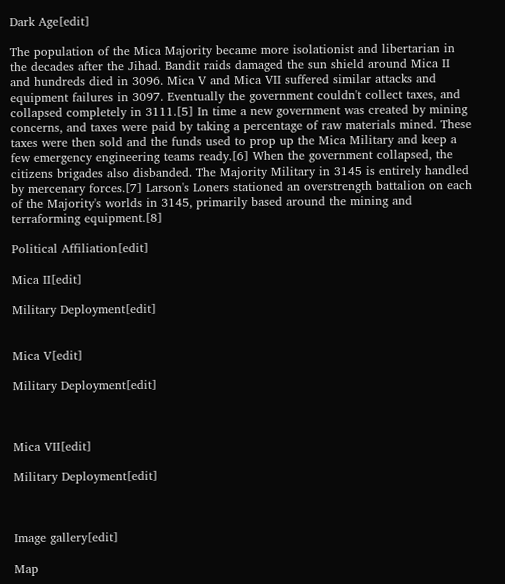Dark Age[edit]

The population of the Mica Majority became more isolationist and libertarian in the decades after the Jihad. Bandit raids damaged the sun shield around Mica II and hundreds died in 3096. Mica V and Mica VII suffered similar attacks and equipment failures in 3097. Eventually the government couldn't collect taxes, and collapsed completely in 3111.[5] In time a new government was created by mining concerns, and taxes were paid by taking a percentage of raw materials mined. These taxes were then sold and the funds used to prop up the Mica Military and keep a few emergency engineering teams ready.[6] When the government collapsed, the citizens brigades also disbanded. The Majority Military in 3145 is entirely handled by mercenary forces.[7] Larson's Loners stationed an overstrength battalion on each of the Majority's worlds in 3145, primarily based around the mining and terraforming equipment.[8]

Political Affiliation[edit]

Mica II[edit]

Military Deployment[edit]


Mica V[edit]

Military Deployment[edit]



Mica VII[edit]

Military Deployment[edit]



Image gallery[edit]

Map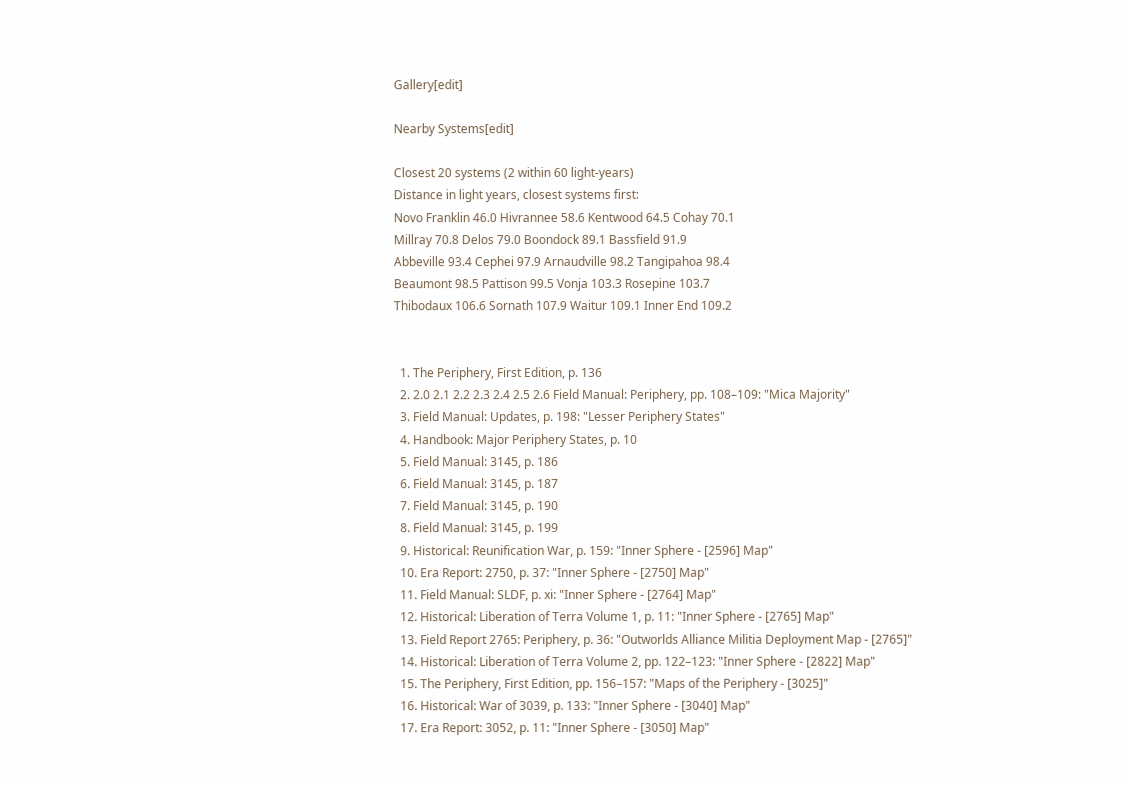Gallery[edit]

Nearby Systems[edit]

Closest 20 systems (2 within 60 light-years)
Distance in light years, closest systems first:
Novo Franklin 46.0 Hivrannee 58.6 Kentwood 64.5 Cohay 70.1
Millray 70.8 Delos 79.0 Boondock 89.1 Bassfield 91.9
Abbeville 93.4 Cephei 97.9 Arnaudville 98.2 Tangipahoa 98.4
Beaumont 98.5 Pattison 99.5 Vonja 103.3 Rosepine 103.7
Thibodaux 106.6 Sornath 107.9 Waitur 109.1 Inner End 109.2


  1. The Periphery, First Edition, p. 136
  2. 2.0 2.1 2.2 2.3 2.4 2.5 2.6 Field Manual: Periphery, pp. 108–109: "Mica Majority"
  3. Field Manual: Updates, p. 198: "Lesser Periphery States"
  4. Handbook: Major Periphery States, p. 10
  5. Field Manual: 3145, p. 186
  6. Field Manual: 3145, p. 187
  7. Field Manual: 3145, p. 190
  8. Field Manual: 3145, p. 199
  9. Historical: Reunification War, p. 159: "Inner Sphere - [2596] Map"
  10. Era Report: 2750, p. 37: "Inner Sphere - [2750] Map"
  11. Field Manual: SLDF, p. xi: "Inner Sphere - [2764] Map"
  12. Historical: Liberation of Terra Volume 1, p. 11: "Inner Sphere - [2765] Map"
  13. Field Report 2765: Periphery, p. 36: "Outworlds Alliance Militia Deployment Map - [2765]"
  14. Historical: Liberation of Terra Volume 2, pp. 122–123: "Inner Sphere - [2822] Map"
  15. The Periphery, First Edition, pp. 156–157: "Maps of the Periphery - [3025]"
  16. Historical: War of 3039, p. 133: "Inner Sphere - [3040] Map"
  17. Era Report: 3052, p. 11: "Inner Sphere - [3050] Map"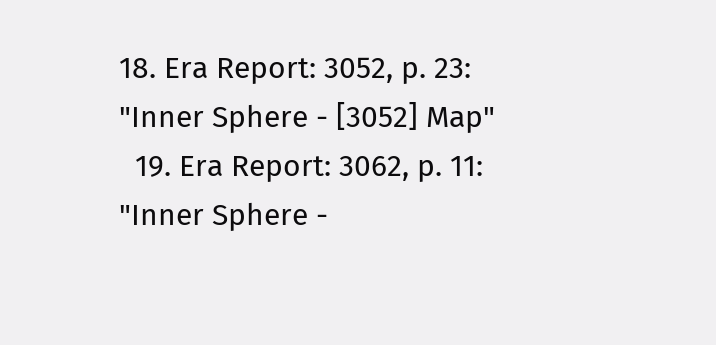18. Era Report: 3052, p. 23: "Inner Sphere - [3052] Map"
  19. Era Report: 3062, p. 11: "Inner Sphere -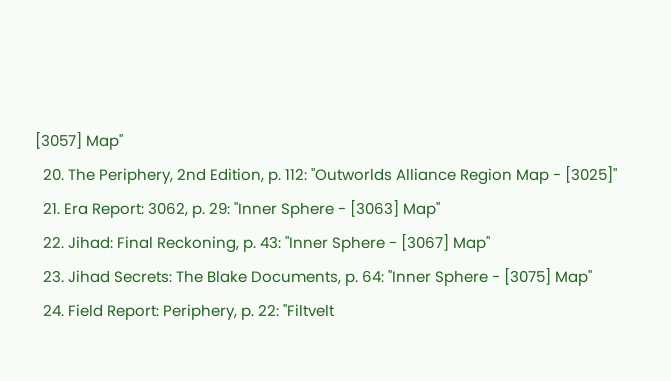[3057] Map"
  20. The Periphery, 2nd Edition, p. 112: "Outworlds Alliance Region Map - [3025]"
  21. Era Report: 3062, p. 29: "Inner Sphere - [3063] Map"
  22. Jihad: Final Reckoning, p. 43: "Inner Sphere - [3067] Map"
  23. Jihad Secrets: The Blake Documents, p. 64: "Inner Sphere - [3075] Map"
  24. Field Report: Periphery, p. 22: "Filtvelt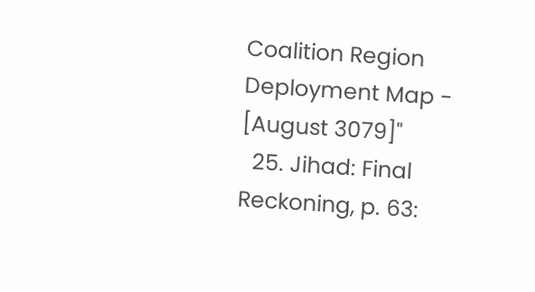Coalition Region Deployment Map - [August 3079]"
  25. Jihad: Final Reckoning, p. 63: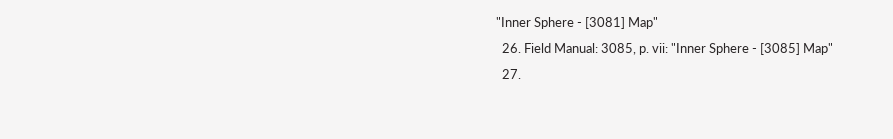"Inner Sphere - [3081] Map"
  26. Field Manual: 3085, p. vii: "Inner Sphere - [3085] Map"
  27.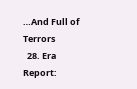…And Full of Terrors
  28. Era Report: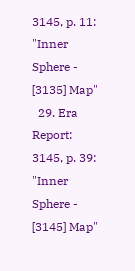3145, p. 11: "Inner Sphere - [3135] Map"
  29. Era Report: 3145, p. 39: "Inner Sphere - [3145] Map"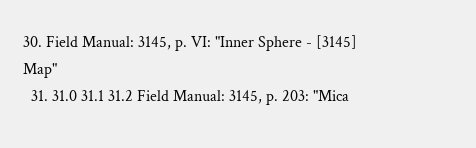30. Field Manual: 3145, p. VI: "Inner Sphere - [3145] Map"
  31. 31.0 31.1 31.2 Field Manual: 3145, p. 203: "Mica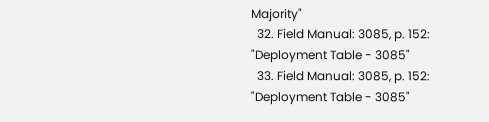Majority"
  32. Field Manual: 3085, p. 152: "Deployment Table - 3085"
  33. Field Manual: 3085, p. 152: "Deployment Table - 3085"